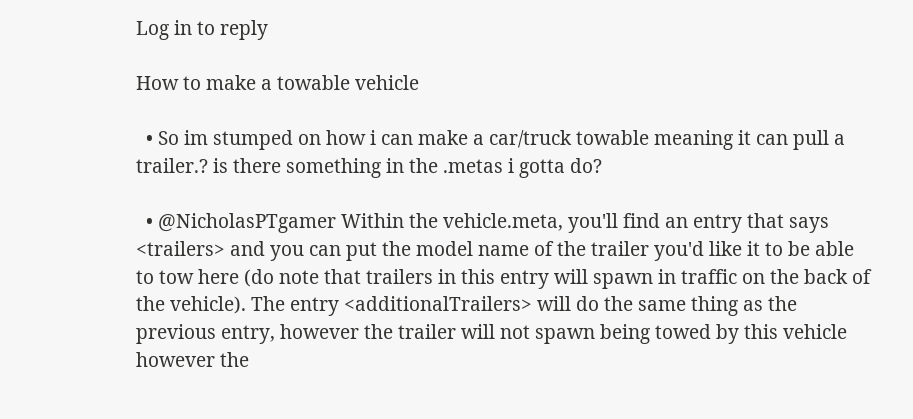Log in to reply

How to make a towable vehicle

  • So im stumped on how i can make a car/truck towable meaning it can pull a trailer.? is there something in the .metas i gotta do?

  • @NicholasPTgamer Within the vehicle.meta, you'll find an entry that says <trailers> and you can put the model name of the trailer you'd like it to be able to tow here (do note that trailers in this entry will spawn in traffic on the back of the vehicle). The entry <additionalTrailers> will do the same thing as the previous entry, however the trailer will not spawn being towed by this vehicle however the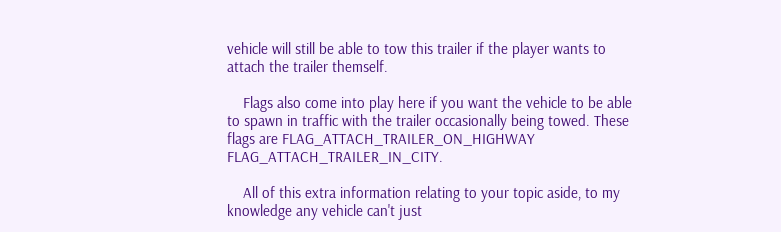vehicle will still be able to tow this trailer if the player wants to attach the trailer themself.

    Flags also come into play here if you want the vehicle to be able to spawn in traffic with the trailer occasionally being towed. These flags are FLAG_ATTACH_TRAILER_ON_HIGHWAY FLAG_ATTACH_TRAILER_IN_CITY.

    All of this extra information relating to your topic aside, to my knowledge any vehicle can't just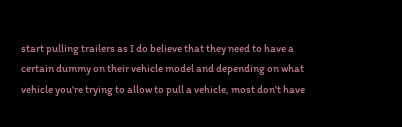start pulling trailers as I do believe that they need to have a certain dummy on their vehicle model and depending on what vehicle you're trying to allow to pull a vehicle, most don't have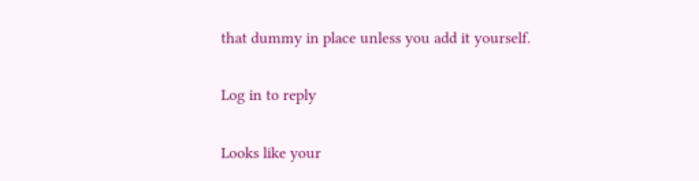that dummy in place unless you add it yourself.

Log in to reply

Looks like your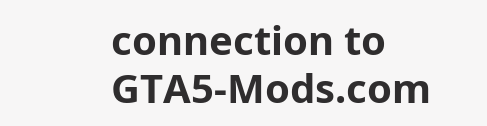connection to GTA5-Mods.com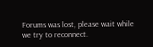Forums was lost, please wait while we try to reconnect.